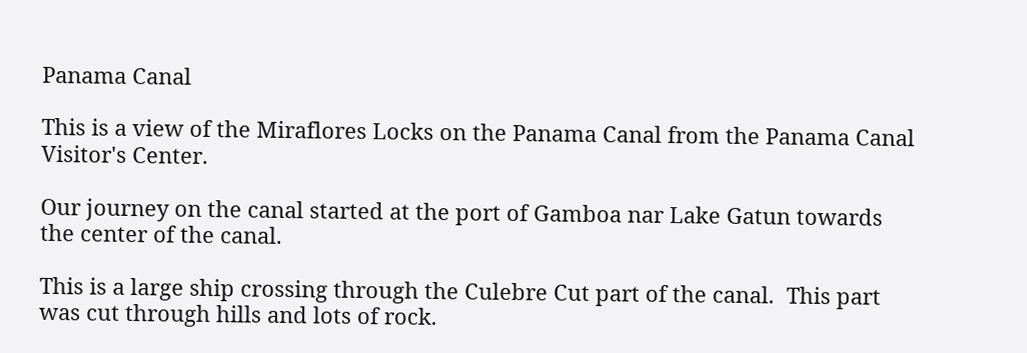Panama Canal

This is a view of the Miraflores Locks on the Panama Canal from the Panama Canal Visitor's Center.

Our journey on the canal started at the port of Gamboa nar Lake Gatun towards the center of the canal.

This is a large ship crossing through the Culebre Cut part of the canal.  This part was cut through hills and lots of rock.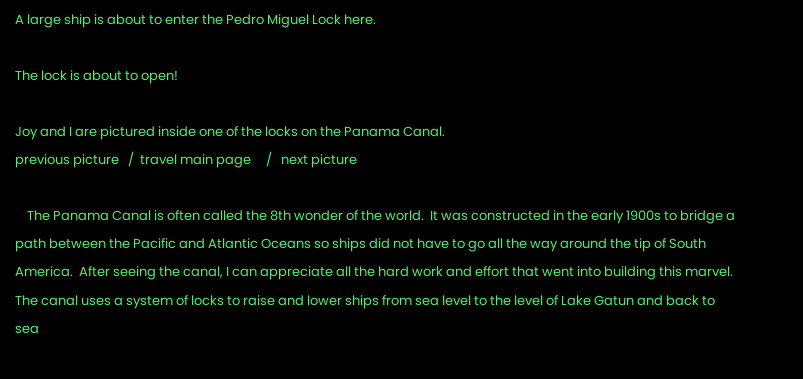A large ship is about to enter the Pedro Miguel Lock here.

The lock is about to open!

Joy and I are pictured inside one of the locks on the Panama Canal.
previous picture   /  travel main page     /   next picture

    The Panama Canal is often called the 8th wonder of the world.  It was constructed in the early 1900s to bridge a path between the Pacific and Atlantic Oceans so ships did not have to go all the way around the tip of South America.  After seeing the canal, I can appreciate all the hard work and effort that went into building this marvel.  The canal uses a system of locks to raise and lower ships from sea level to the level of Lake Gatun and back to sea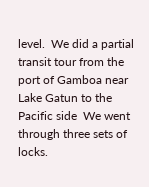level.  We did a partial transit tour from the port of Gamboa near Lake Gatun to the Pacific side  We went through three sets of locks.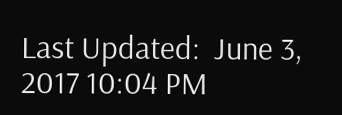Last Updated:  June 3, 2017 10:04 PM